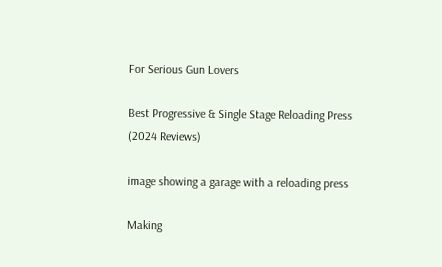For Serious Gun Lovers

Best Progressive & Single Stage Reloading Press (2024 Reviews)

image showing a garage with a reloading press

Making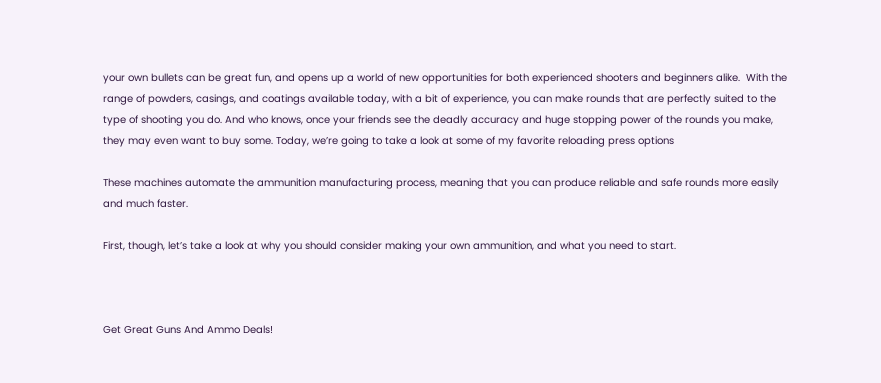your own bullets can be great fun, and opens up a world of new opportunities for both experienced shooters and beginners alike.  With the range of powders, casings, and coatings available today, with a bit of experience, you can make rounds that are perfectly suited to the type of shooting you do. And who knows, once your friends see the deadly accuracy and huge stopping power of the rounds you make, they may even want to buy some. Today, we’re going to take a look at some of my favorite reloading press options

These machines automate the ammunition manufacturing process, meaning that you can produce reliable and safe rounds more easily and much faster.

First, though, let’s take a look at why you should consider making your own ammunition, and what you need to start.



Get Great Guns And Ammo Deals!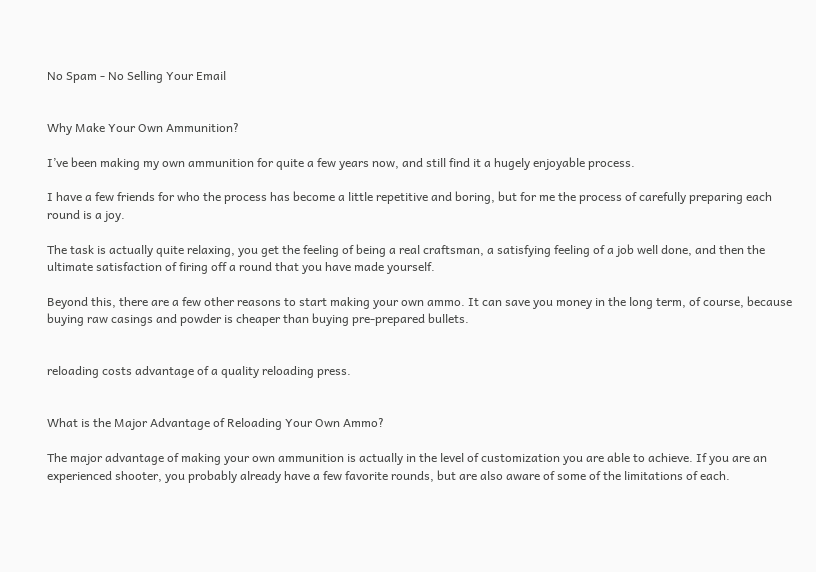No Spam - No Selling Your Email


Why Make Your Own Ammunition?

I’ve been making my own ammunition for quite a few years now, and still find it a hugely enjoyable process.

I have a few friends for who the process has become a little repetitive and boring, but for me the process of carefully preparing each round is a joy.

The task is actually quite relaxing, you get the feeling of being a real craftsman, a satisfying feeling of a job well done, and then the ultimate satisfaction of firing off a round that you have made yourself.

Beyond this, there are a few other reasons to start making your own ammo. It can save you money in the long term, of course, because buying raw casings and powder is cheaper than buying pre-prepared bullets.


reloading costs advantage of a quality reloading press.


What is the Major Advantage of Reloading Your Own Ammo?

The major advantage of making your own ammunition is actually in the level of customization you are able to achieve. If you are an experienced shooter, you probably already have a few favorite rounds, but are also aware of some of the limitations of each.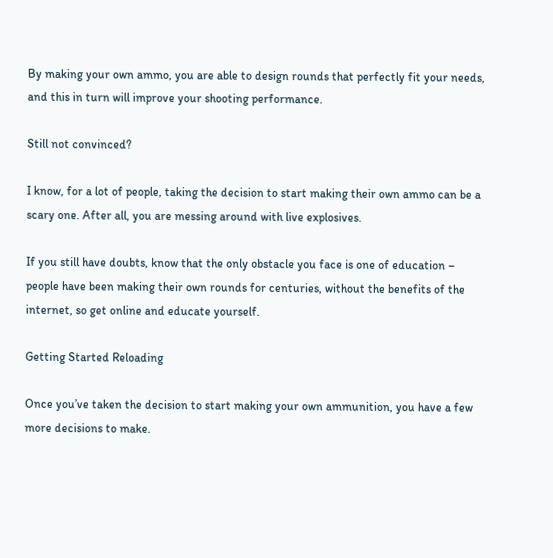By making your own ammo, you are able to design rounds that perfectly fit your needs, and this in turn will improve your shooting performance.

Still not convinced?

I know, for a lot of people, taking the decision to start making their own ammo can be a scary one. After all, you are messing around with live explosives.

If you still have doubts, know that the only obstacle you face is one of education – people have been making their own rounds for centuries, without the benefits of the internet, so get online and educate yourself.

Getting Started Reloading

Once you’ve taken the decision to start making your own ammunition, you have a few more decisions to make.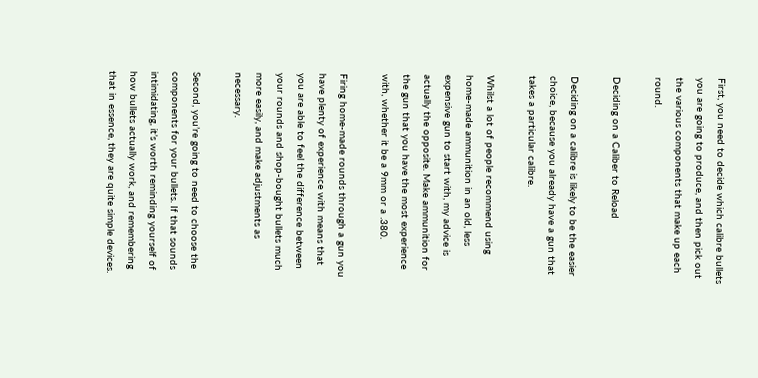First, you need to decide which calibre bullets you are going to produce, and then pick out the various components that make up each round.

Deciding on a Caliber to Reload

Deciding on a calibre is likely to be the easier choice, because you already have a gun that takes a particular calibre.

Whilst a lot of people recommend using home-made ammunition in an old, less expensive gun to start with, my advice is actually the opposite. Make ammunition for the gun that you have the most experience with, whether it be a 9mm or a .380.

Firing home-made rounds through a gun you have plenty of experience with means that you are able to feel the difference between your rounds and shop-bought bullets much more easily, and make adjustments as necessary.

Second, you’re going to need to choose the components for your bullets. If that sounds intimidating, it’s worth reminding yourself of how bullets actually work, and remembering that in essence, they are quite simple devices.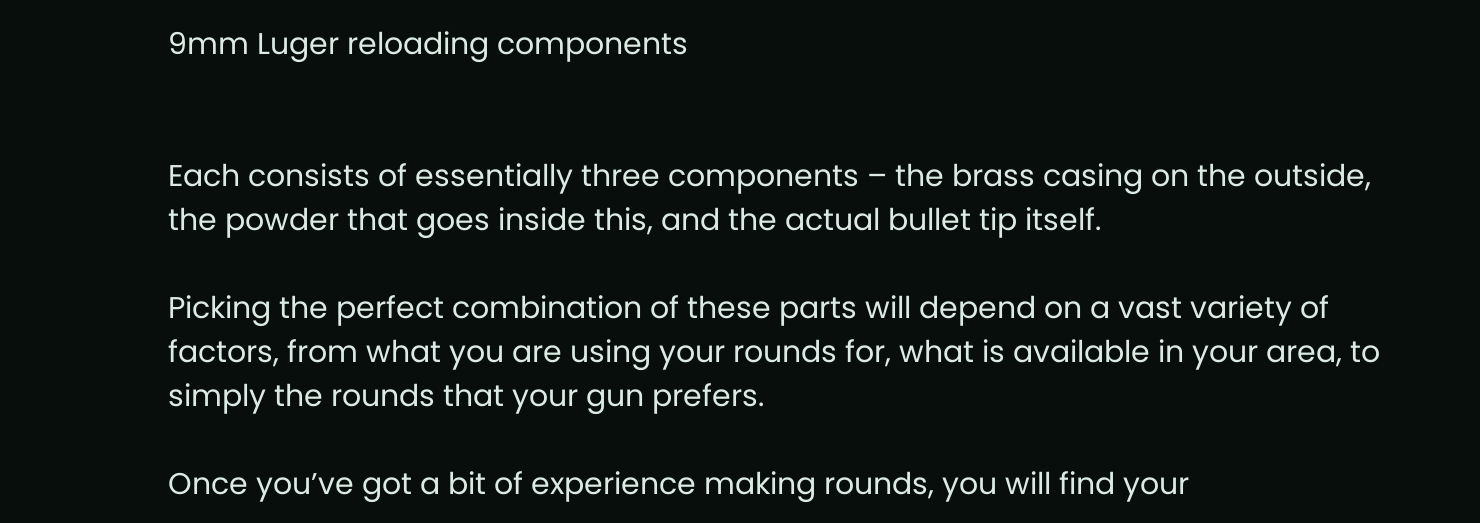9mm Luger reloading components


Each consists of essentially three components – the brass casing on the outside, the powder that goes inside this, and the actual bullet tip itself.

Picking the perfect combination of these parts will depend on a vast variety of factors, from what you are using your rounds for, what is available in your area, to simply the rounds that your gun prefers.

Once you’ve got a bit of experience making rounds, you will find your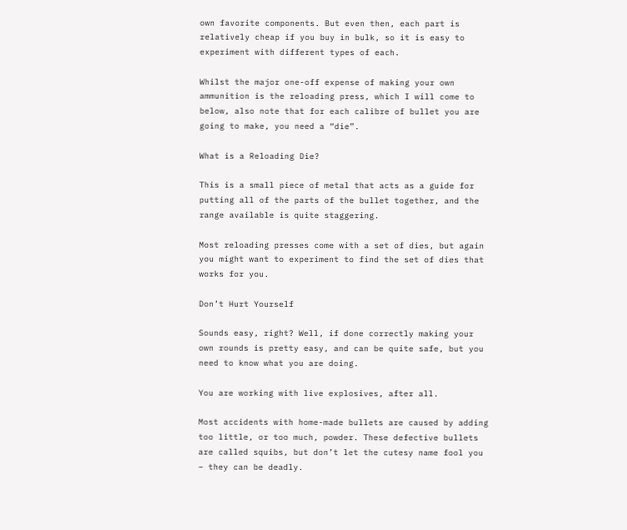own favorite components. But even then, each part is relatively cheap if you buy in bulk, so it is easy to experiment with different types of each.

Whilst the major one-off expense of making your own ammunition is the reloading press, which I will come to below, also note that for each calibre of bullet you are going to make, you need a “die”.

What is a Reloading Die?

This is a small piece of metal that acts as a guide for putting all of the parts of the bullet together, and the range available is quite staggering.

Most reloading presses come with a set of dies, but again you might want to experiment to find the set of dies that works for you.

Don’t Hurt Yourself

Sounds easy, right? Well, if done correctly making your own rounds is pretty easy, and can be quite safe, but you need to know what you are doing.

You are working with live explosives, after all.

Most accidents with home-made bullets are caused by adding too little, or too much, powder. These defective bullets are called squibs, but don’t let the cutesy name fool you – they can be deadly.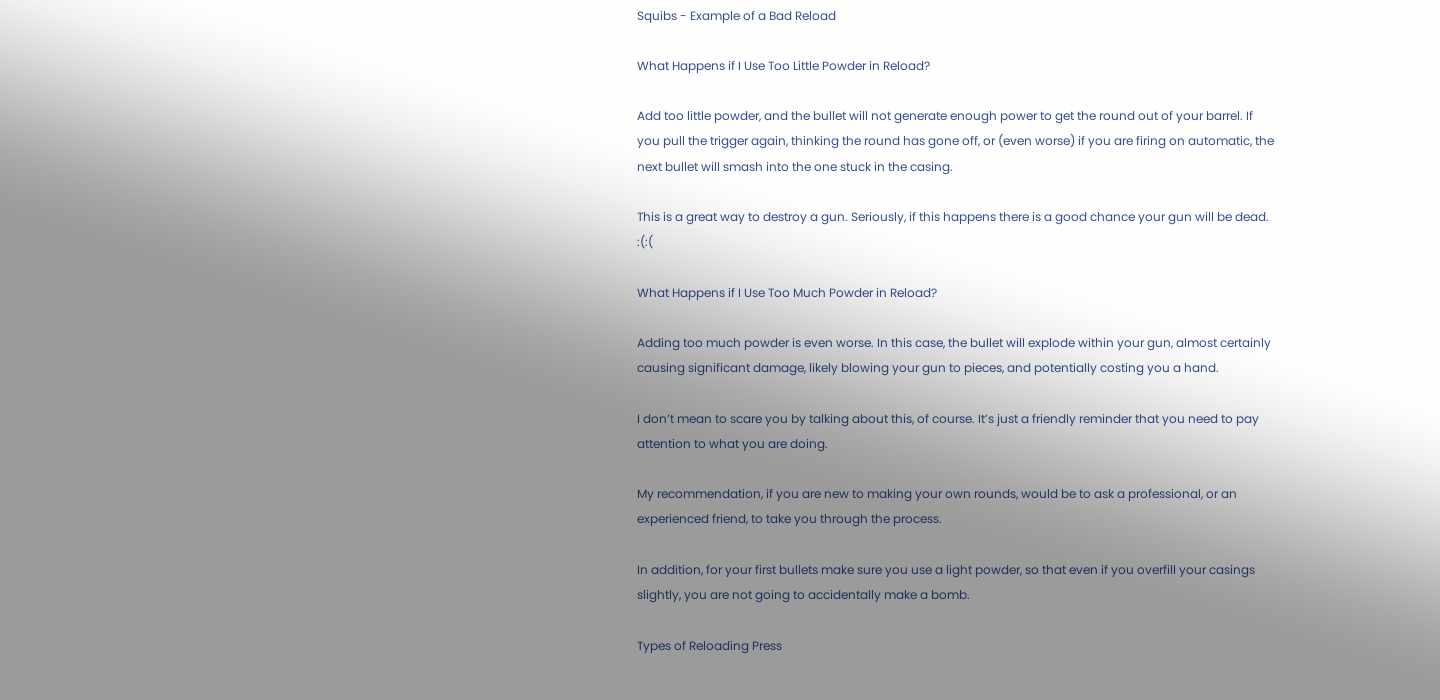Squibs - Example of a Bad Reload

What Happens if I Use Too Little Powder in Reload?

Add too little powder, and the bullet will not generate enough power to get the round out of your barrel. If you pull the trigger again, thinking the round has gone off, or (even worse) if you are firing on automatic, the next bullet will smash into the one stuck in the casing.

This is a great way to destroy a gun. Seriously, if this happens there is a good chance your gun will be dead. :(:(

What Happens if I Use Too Much Powder in Reload?

Adding too much powder is even worse. In this case, the bullet will explode within your gun, almost certainly causing significant damage, likely blowing your gun to pieces, and potentially costing you a hand.

I don’t mean to scare you by talking about this, of course. It’s just a friendly reminder that you need to pay attention to what you are doing.

My recommendation, if you are new to making your own rounds, would be to ask a professional, or an experienced friend, to take you through the process.

In addition, for your first bullets make sure you use a light powder, so that even if you overfill your casings slightly, you are not going to accidentally make a bomb.

Types of Reloading Press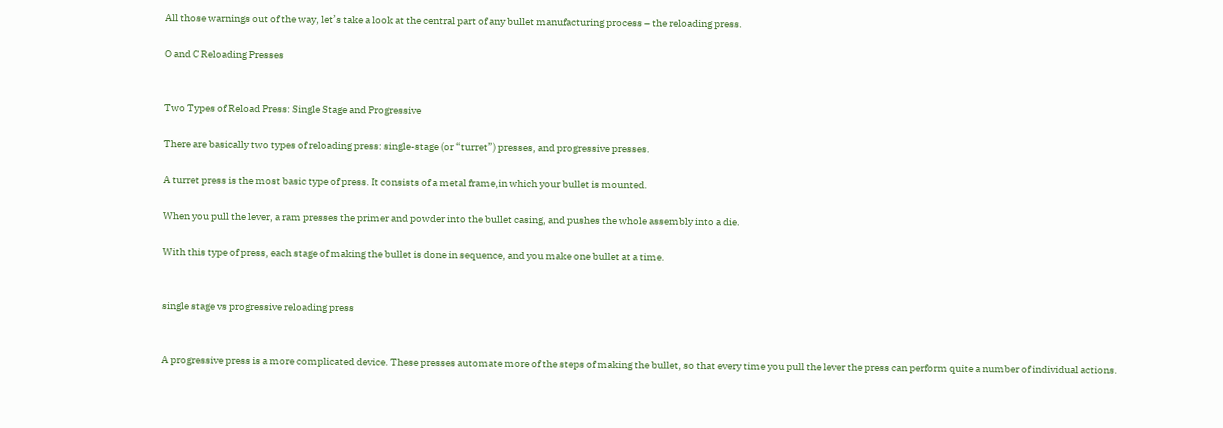All those warnings out of the way, let’s take a look at the central part of any bullet manufacturing process – the reloading press.

O and C Reloading Presses


Two Types of Reload Press: Single Stage and Progressive

There are basically two types of reloading press: single-stage (or “turret”) presses, and progressive presses.

A turret press is the most basic type of press. It consists of a metal frame,in which your bullet is mounted.

When you pull the lever, a ram presses the primer and powder into the bullet casing, and pushes the whole assembly into a die.

With this type of press, each stage of making the bullet is done in sequence, and you make one bullet at a time.


single stage vs progressive reloading press


A progressive press is a more complicated device. These presses automate more of the steps of making the bullet, so that every time you pull the lever the press can perform quite a number of individual actions.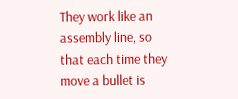They work like an assembly line, so that each time they move a bullet is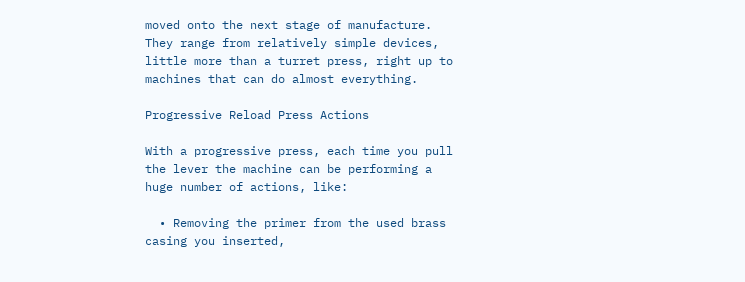moved onto the next stage of manufacture. They range from relatively simple devices, little more than a turret press, right up to machines that can do almost everything.

Progressive Reload Press Actions

With a progressive press, each time you pull the lever the machine can be performing a huge number of actions, like:

  • Removing the primer from the used brass casing you inserted,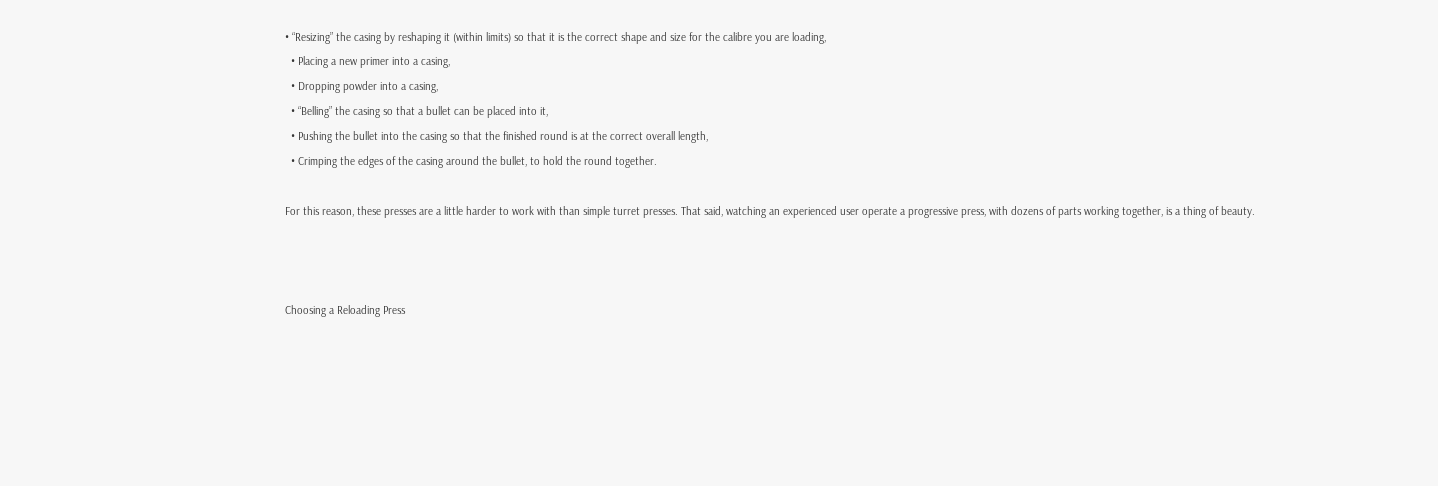• “Resizing” the casing by reshaping it (within limits) so that it is the correct shape and size for the calibre you are loading,
  • Placing a new primer into a casing,
  • Dropping powder into a casing,
  • “Belling” the casing so that a bullet can be placed into it,
  • Pushing the bullet into the casing so that the finished round is at the correct overall length,
  • Crimping the edges of the casing around the bullet, to hold the round together.

For this reason, these presses are a little harder to work with than simple turret presses. That said, watching an experienced user operate a progressive press, with dozens of parts working together, is a thing of beauty.



Choosing a Reloading Press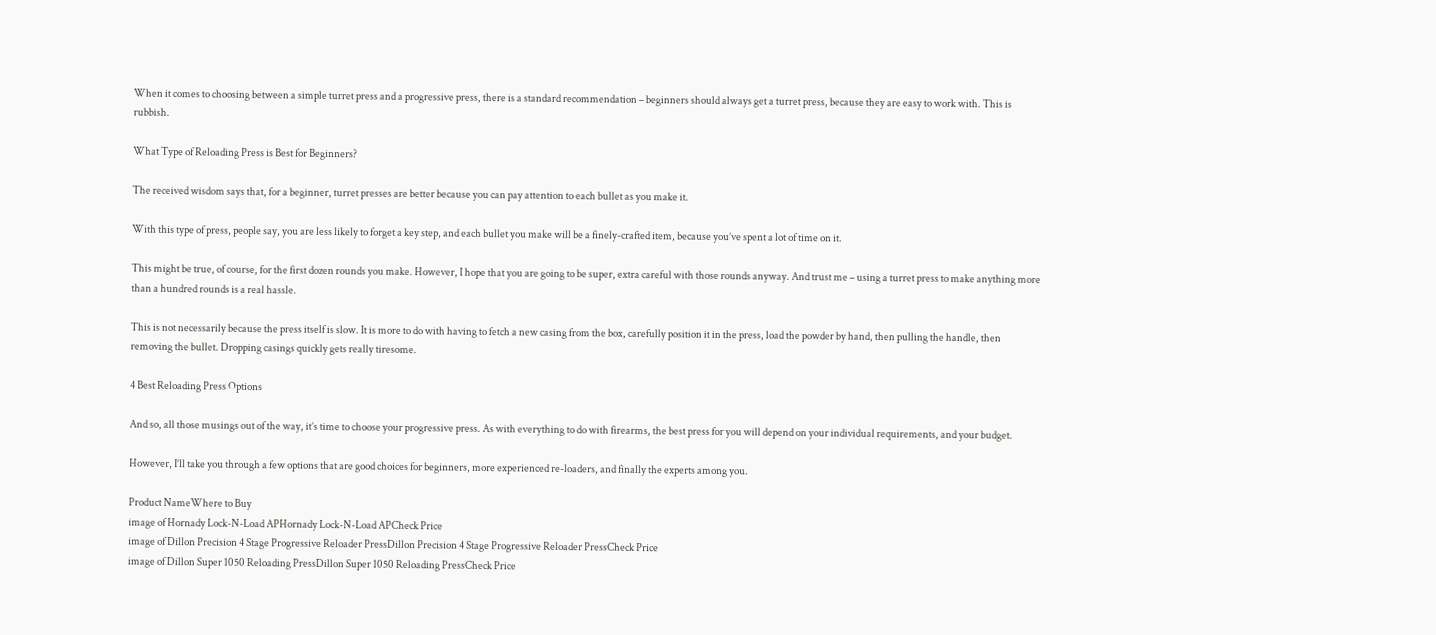When it comes to choosing between a simple turret press and a progressive press, there is a standard recommendation – beginners should always get a turret press, because they are easy to work with. This is rubbish.

What Type of Reloading Press is Best for Beginners?

The received wisdom says that, for a beginner, turret presses are better because you can pay attention to each bullet as you make it.

With this type of press, people say, you are less likely to forget a key step, and each bullet you make will be a finely-crafted item, because you’ve spent a lot of time on it.

This might be true, of course, for the first dozen rounds you make. However, I hope that you are going to be super, extra careful with those rounds anyway. And trust me – using a turret press to make anything more than a hundred rounds is a real hassle.

This is not necessarily because the press itself is slow. It is more to do with having to fetch a new casing from the box, carefully position it in the press, load the powder by hand, then pulling the handle, then removing the bullet. Dropping casings quickly gets really tiresome.

4 Best Reloading Press Options

And so, all those musings out of the way, it’s time to choose your progressive press. As with everything to do with firearms, the best press for you will depend on your individual requirements, and your budget.

However, I’ll take you through a few options that are good choices for beginners, more experienced re-loaders, and finally the experts among you.

Product NameWhere to Buy
image of Hornady Lock-N-Load APHornady Lock-N-Load APCheck Price
image of Dillon Precision 4 Stage Progressive Reloader PressDillon Precision 4 Stage Progressive Reloader PressCheck Price
image of Dillon Super 1050 Reloading PressDillon Super 1050 Reloading PressCheck Price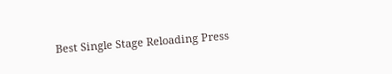Best Single Stage Reloading Press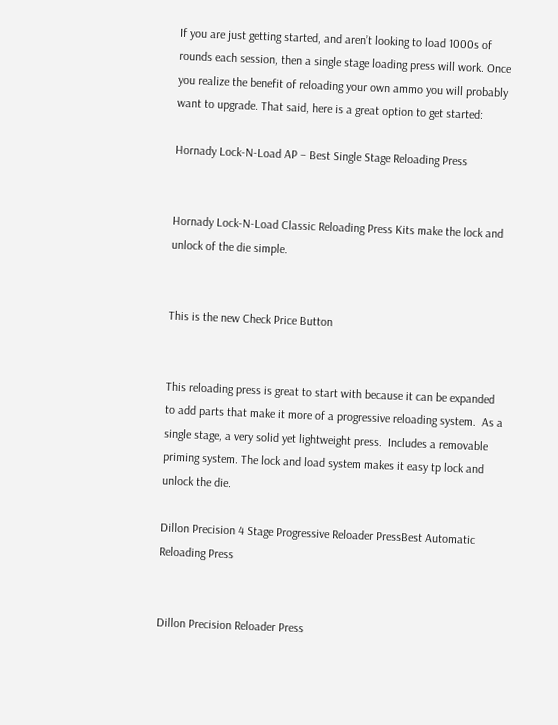If you are just getting started, and aren’t looking to load 1000s of rounds each session, then a single stage loading press will work. Once you realize the benefit of reloading your own ammo you will probably want to upgrade. That said, here is a great option to get started:

Hornady Lock-N-Load AP – Best Single Stage Reloading Press


Hornady Lock-N-Load Classic Reloading Press Kits make the lock and unlock of the die simple.


This is the new Check Price Button


This reloading press is great to start with because it can be expanded to add parts that make it more of a progressive reloading system.  As a single stage, a very solid yet lightweight press.  Includes a removable priming system. The lock and load system makes it easy tp lock and unlock the die.

Dillon Precision 4 Stage Progressive Reloader PressBest Automatic Reloading Press


Dillon Precision Reloader Press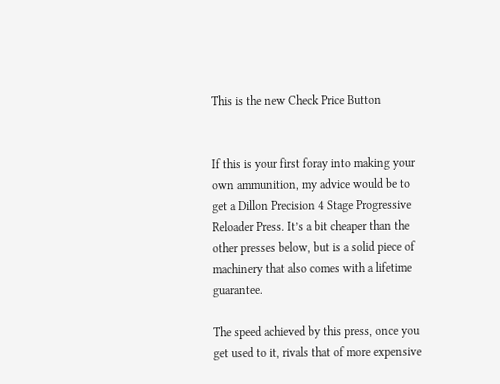This is the new Check Price Button


If this is your first foray into making your own ammunition, my advice would be to get a Dillon Precision 4 Stage Progressive Reloader Press. It’s a bit cheaper than the other presses below, but is a solid piece of machinery that also comes with a lifetime guarantee.

The speed achieved by this press, once you get used to it, rivals that of more expensive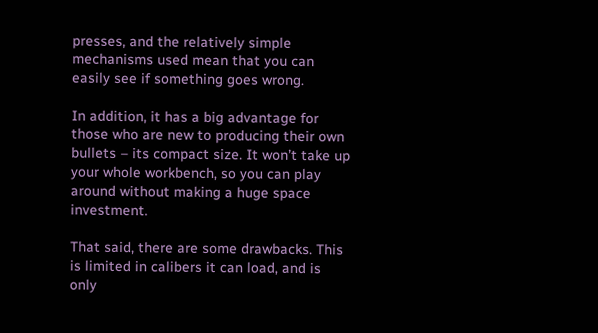presses, and the relatively simple mechanisms used mean that you can easily see if something goes wrong.

In addition, it has a big advantage for those who are new to producing their own bullets – its compact size. It won’t take up your whole workbench, so you can play around without making a huge space investment.

That said, there are some drawbacks. This is limited in calibers it can load, and is only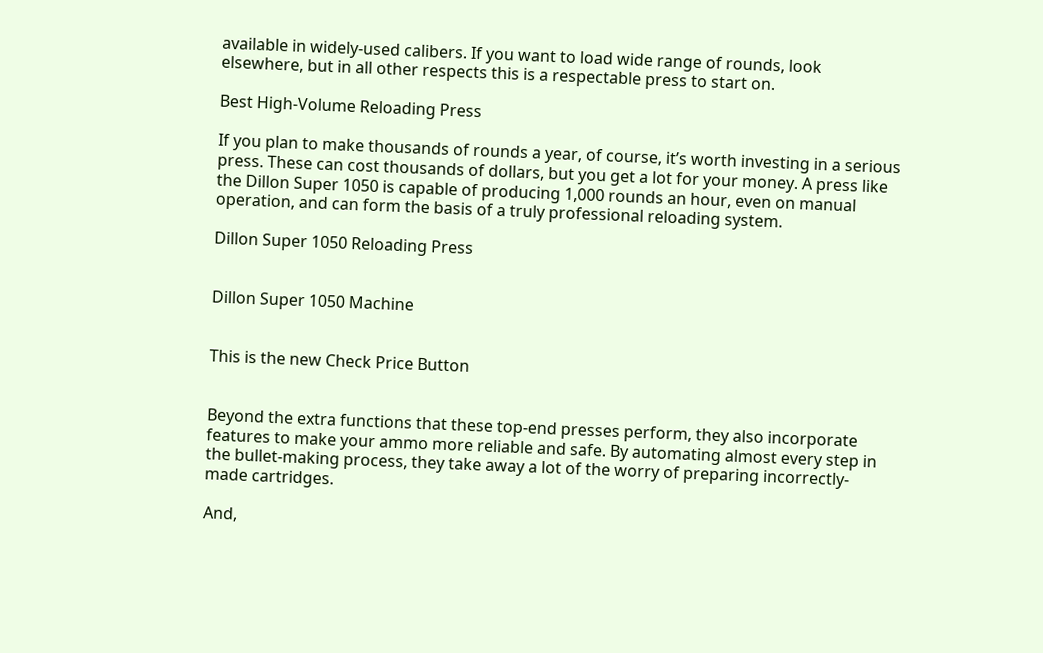available in widely-used calibers. If you want to load wide range of rounds, look elsewhere, but in all other respects this is a respectable press to start on.

Best High-Volume Reloading Press

If you plan to make thousands of rounds a year, of course, it’s worth investing in a serious press. These can cost thousands of dollars, but you get a lot for your money. A press like the Dillon Super 1050 is capable of producing 1,000 rounds an hour, even on manual operation, and can form the basis of a truly professional reloading system.

Dillon Super 1050 Reloading Press


Dillon Super 1050 Machine


This is the new Check Price Button


Beyond the extra functions that these top-end presses perform, they also incorporate features to make your ammo more reliable and safe. By automating almost every step in the bullet-making process, they take away a lot of the worry of preparing incorrectly-made cartridges.

And,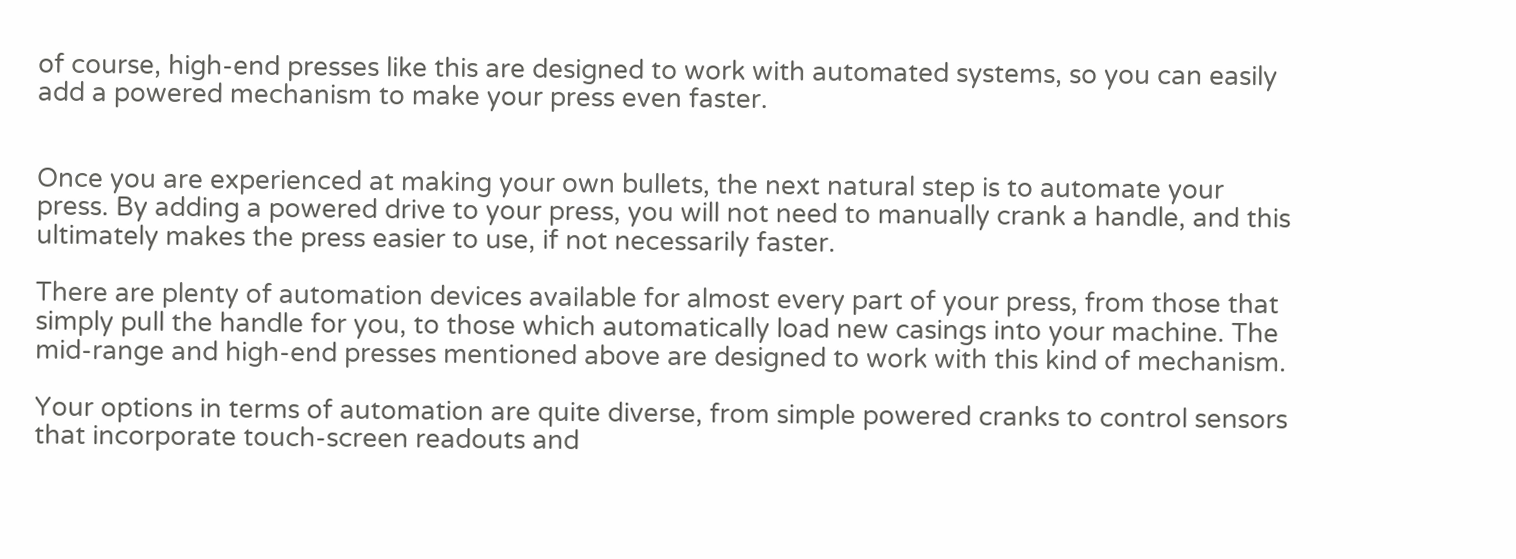of course, high-end presses like this are designed to work with automated systems, so you can easily add a powered mechanism to make your press even faster.


Once you are experienced at making your own bullets, the next natural step is to automate your press. By adding a powered drive to your press, you will not need to manually crank a handle, and this ultimately makes the press easier to use, if not necessarily faster.

There are plenty of automation devices available for almost every part of your press, from those that simply pull the handle for you, to those which automatically load new casings into your machine. The mid-range and high-end presses mentioned above are designed to work with this kind of mechanism.

Your options in terms of automation are quite diverse, from simple powered cranks to control sensors that incorporate touch-screen readouts and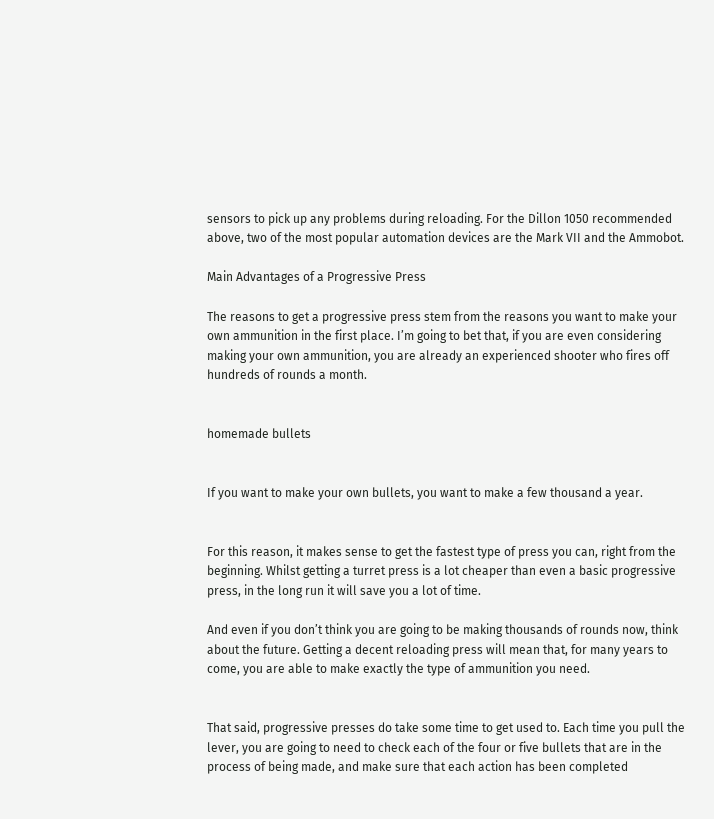sensors to pick up any problems during reloading. For the Dillon 1050 recommended above, two of the most popular automation devices are the Mark VII and the Ammobot.

Main Advantages of a Progressive Press

The reasons to get a progressive press stem from the reasons you want to make your own ammunition in the first place. I’m going to bet that, if you are even considering making your own ammunition, you are already an experienced shooter who fires off hundreds of rounds a month.


homemade bullets


If you want to make your own bullets, you want to make a few thousand a year.


For this reason, it makes sense to get the fastest type of press you can, right from the beginning. Whilst getting a turret press is a lot cheaper than even a basic progressive press, in the long run it will save you a lot of time.

And even if you don’t think you are going to be making thousands of rounds now, think about the future. Getting a decent reloading press will mean that, for many years to come, you are able to make exactly the type of ammunition you need.


That said, progressive presses do take some time to get used to. Each time you pull the lever, you are going to need to check each of the four or five bullets that are in the process of being made, and make sure that each action has been completed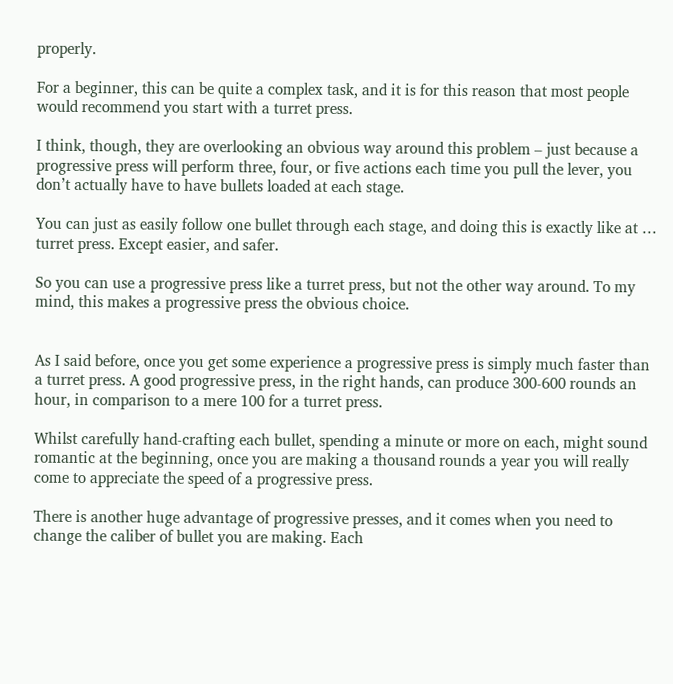properly.

For a beginner, this can be quite a complex task, and it is for this reason that most people would recommend you start with a turret press.

I think, though, they are overlooking an obvious way around this problem – just because a progressive press will perform three, four, or five actions each time you pull the lever, you don’t actually have to have bullets loaded at each stage.

You can just as easily follow one bullet through each stage, and doing this is exactly like at … turret press. Except easier, and safer.

So you can use a progressive press like a turret press, but not the other way around. To my mind, this makes a progressive press the obvious choice.


As I said before, once you get some experience a progressive press is simply much faster than a turret press. A good progressive press, in the right hands, can produce 300-600 rounds an hour, in comparison to a mere 100 for a turret press.

Whilst carefully hand-crafting each bullet, spending a minute or more on each, might sound romantic at the beginning, once you are making a thousand rounds a year you will really come to appreciate the speed of a progressive press.

There is another huge advantage of progressive presses, and it comes when you need to change the caliber of bullet you are making. Each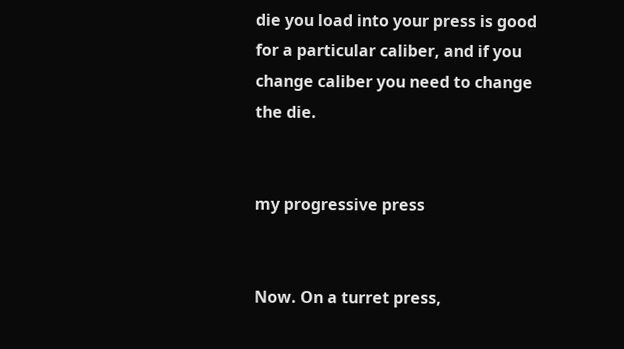die you load into your press is good for a particular caliber, and if you change caliber you need to change the die.


my progressive press


Now. On a turret press,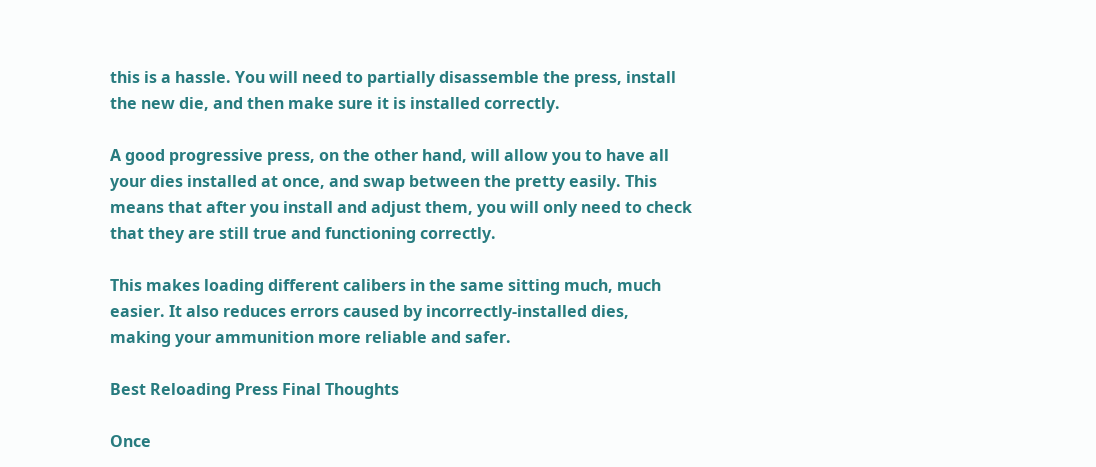this is a hassle. You will need to partially disassemble the press, install the new die, and then make sure it is installed correctly.

A good progressive press, on the other hand, will allow you to have all your dies installed at once, and swap between the pretty easily. This means that after you install and adjust them, you will only need to check that they are still true and functioning correctly.

This makes loading different calibers in the same sitting much, much easier. It also reduces errors caused by incorrectly-installed dies, making your ammunition more reliable and safer.

Best Reloading Press Final Thoughts

Once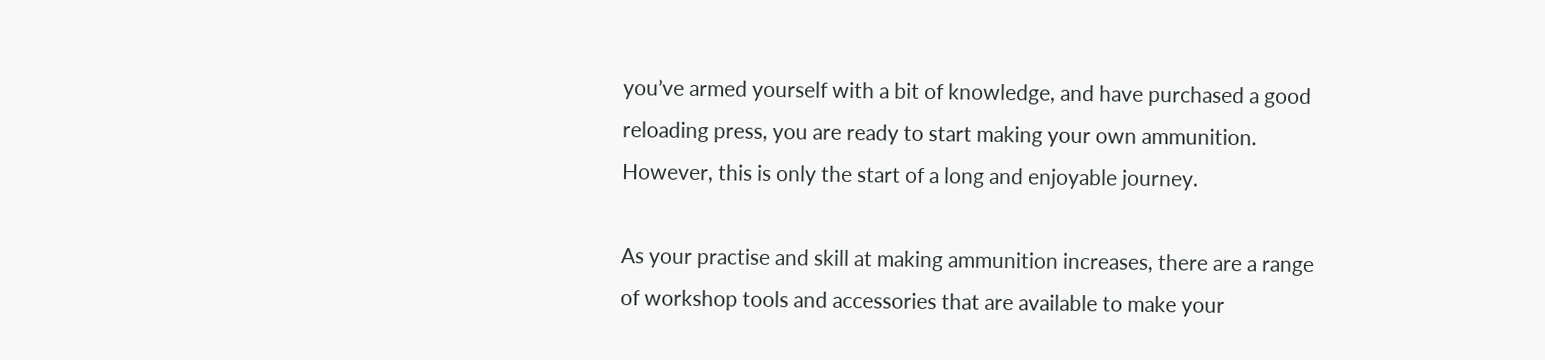you’ve armed yourself with a bit of knowledge, and have purchased a good reloading press, you are ready to start making your own ammunition. However, this is only the start of a long and enjoyable journey.

As your practise and skill at making ammunition increases, there are a range of workshop tools and accessories that are available to make your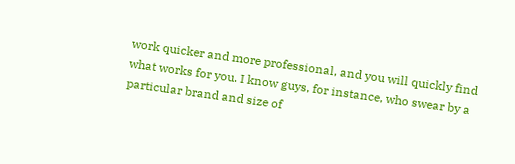work quicker and more professional, and you will quickly find what works for you. I know guys, for instance, who swear by a particular brand and size of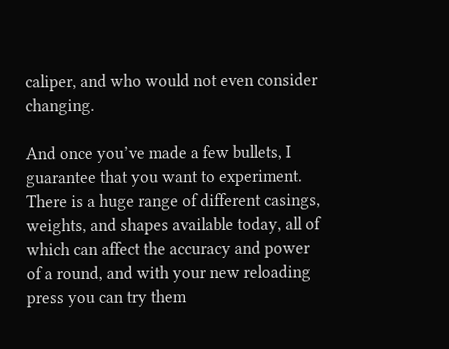caliper, and who would not even consider changing.

And once you’ve made a few bullets, I guarantee that you want to experiment. There is a huge range of different casings, weights, and shapes available today, all of which can affect the accuracy and power of a round, and with your new reloading press you can try them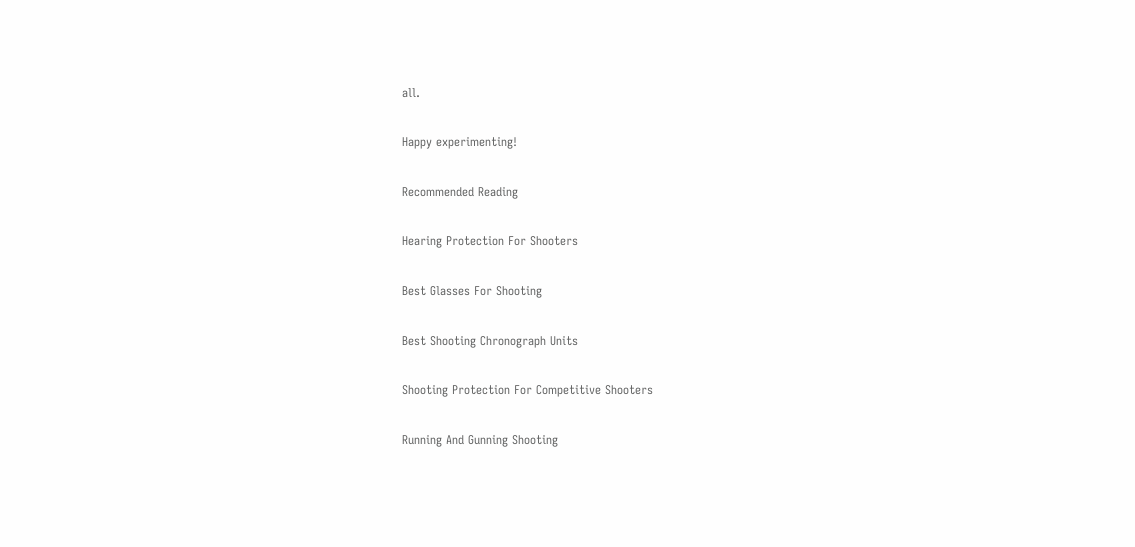all.

Happy experimenting!

Recommended Reading

Hearing Protection For Shooters

Best Glasses For Shooting

Best Shooting Chronograph Units

Shooting Protection For Competitive Shooters

Running And Gunning Shooting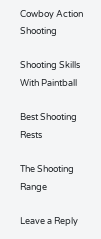Cowboy Action Shooting

Shooting Skills With Paintball

Best Shooting Rests

The Shooting Range

Leave a Reply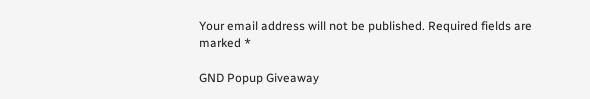Your email address will not be published. Required fields are marked *

GND Popup Giveaway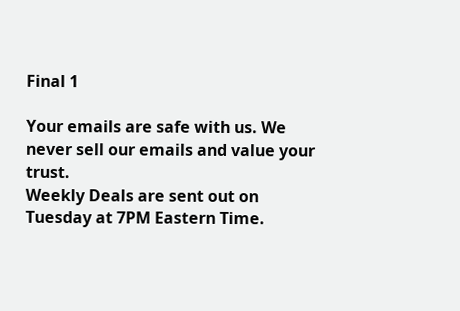Final 1

Your emails are safe with us. We never sell our emails and value your trust.
Weekly Deals are sent out on Tuesday at 7PM Eastern Time.